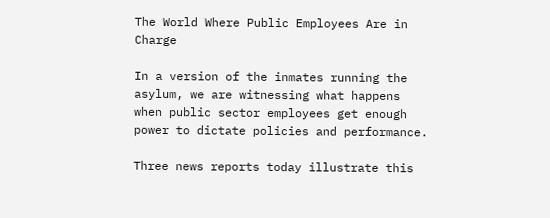The World Where Public Employees Are in Charge

In a version of the inmates running the asylum, we are witnessing what happens when public sector employees get enough power to dictate policies and performance.

Three news reports today illustrate this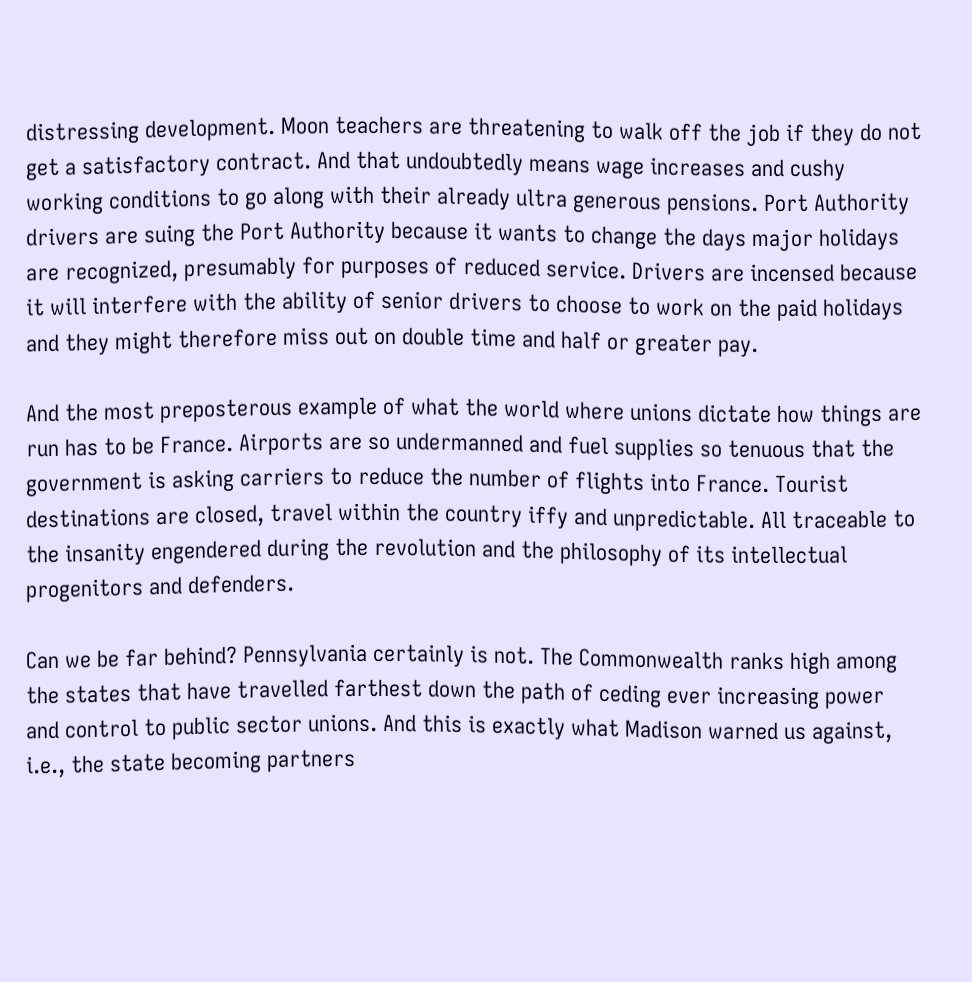distressing development. Moon teachers are threatening to walk off the job if they do not get a satisfactory contract. And that undoubtedly means wage increases and cushy working conditions to go along with their already ultra generous pensions. Port Authority drivers are suing the Port Authority because it wants to change the days major holidays are recognized, presumably for purposes of reduced service. Drivers are incensed because it will interfere with the ability of senior drivers to choose to work on the paid holidays and they might therefore miss out on double time and half or greater pay.

And the most preposterous example of what the world where unions dictate how things are run has to be France. Airports are so undermanned and fuel supplies so tenuous that the government is asking carriers to reduce the number of flights into France. Tourist destinations are closed, travel within the country iffy and unpredictable. All traceable to the insanity engendered during the revolution and the philosophy of its intellectual progenitors and defenders.

Can we be far behind? Pennsylvania certainly is not. The Commonwealth ranks high among the states that have travelled farthest down the path of ceding ever increasing power and control to public sector unions. And this is exactly what Madison warned us against, i.e., the state becoming partners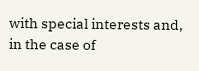with special interests and, in the case of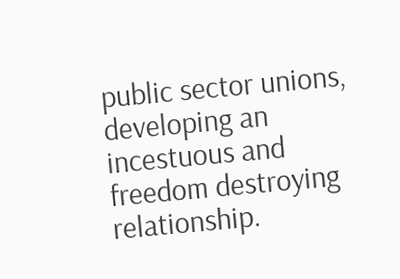public sector unions, developing an incestuous and freedom destroying relationship.